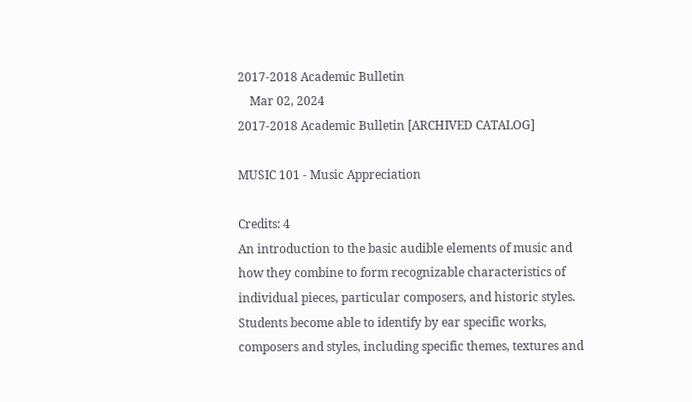2017-2018 Academic Bulletin
    Mar 02, 2024
2017-2018 Academic Bulletin [ARCHIVED CATALOG]

MUSIC 101 - Music Appreciation

Credits: 4
An introduction to the basic audible elements of music and how they combine to form recognizable characteristics of individual pieces, particular composers, and historic styles. Students become able to identify by ear specific works, composers and styles, including specific themes, textures and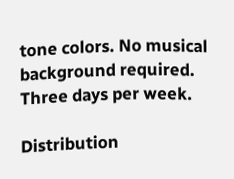tone colors. No musical background required. Three days per week.

Distribution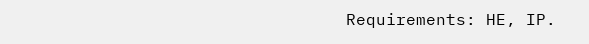Requirements: HE, IP.